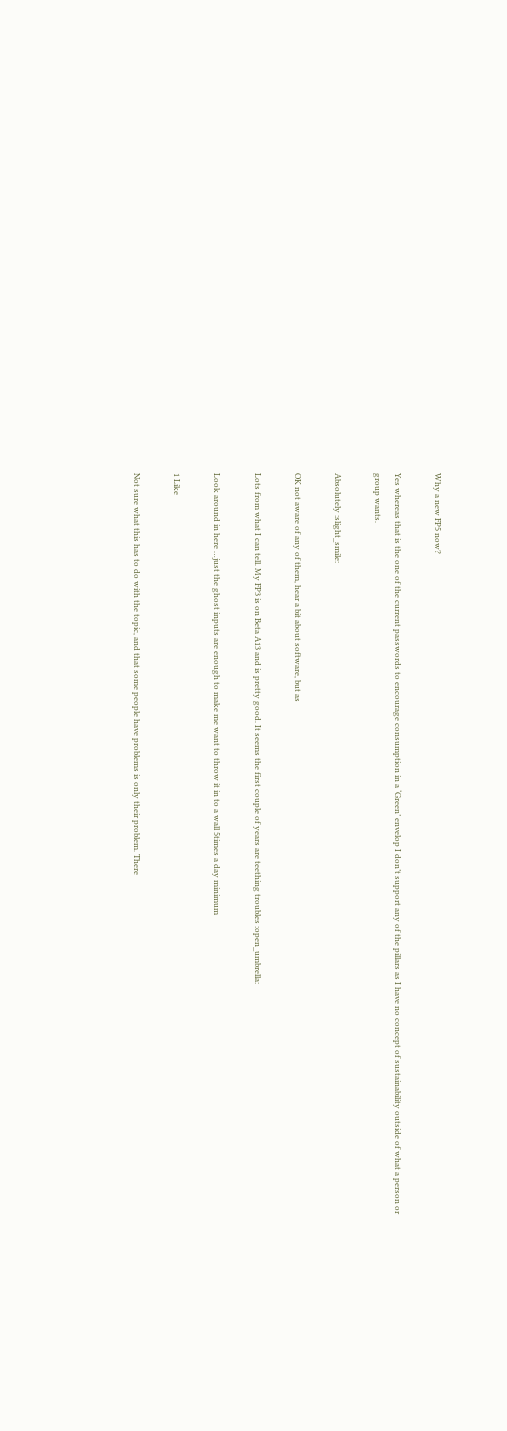Why a new FP5 now?

Yes whereas that is the one of the current passwords to encourage consumption in a ‘Green’ envelop I don’t support any of the pillars as I have no concept of sustainability outside of what a person or group wants.

Absolutely :slight_smile:

OK not aware of any of them, hear a bit about software, but as

Lots from what I can tell. My FP3 is on Beta A13 and is pretty good. It seems the first couple of years are teething troubles :open_umbrella:

Look around in here …just the ghost inputs are enough to make me want to throw it in to a wall 5times a day minimum

1 Like

Not sure what this has to do with the topic, and that some people have problems is only their problem. There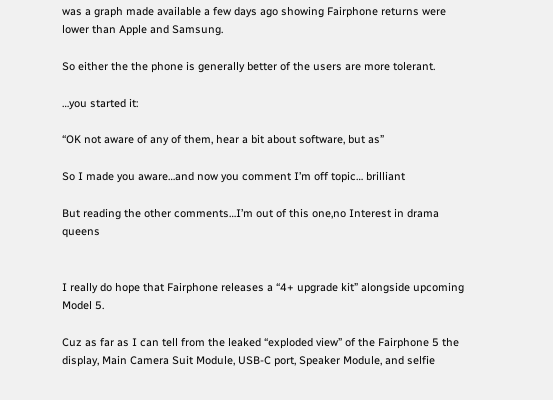was a graph made available a few days ago showing Fairphone returns were lower than Apple and Samsung.

So either the the phone is generally better of the users are more tolerant.

…you started it:

“OK not aware of any of them, hear a bit about software, but as”

So I made you aware…and now you comment I’m off topic… brilliant

But reading the other comments…I’m out of this one,no Interest in drama queens


I really do hope that Fairphone releases a “4+ upgrade kit” alongside upcoming Model 5.

Cuz as far as I can tell from the leaked “exploded view” of the Fairphone 5 the display, Main Camera Suit Module, USB-C port, Speaker Module, and selfie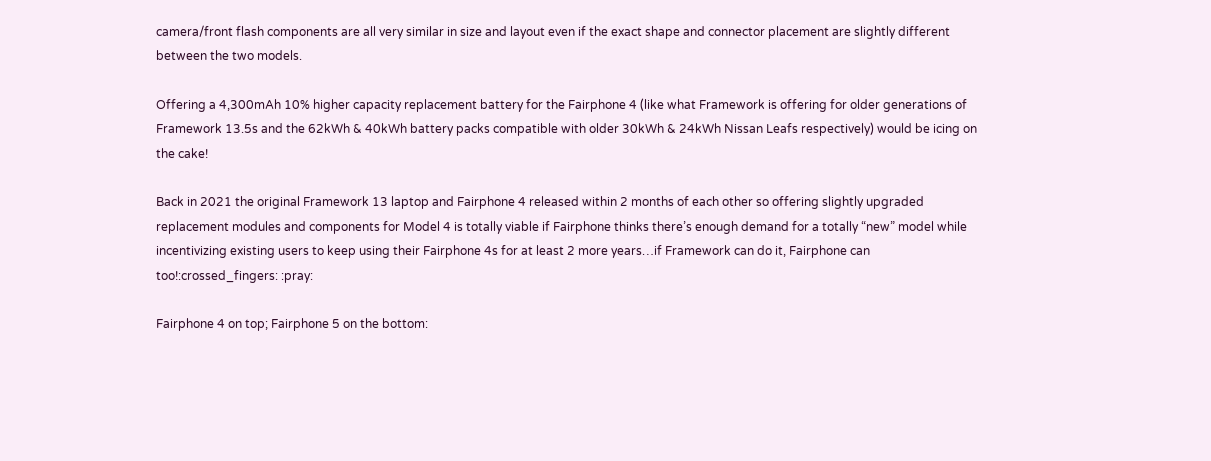camera/front flash components are all very similar in size and layout even if the exact shape and connector placement are slightly different between the two models.

Offering a 4,300mAh 10% higher capacity replacement battery for the Fairphone 4 (like what Framework is offering for older generations of Framework 13.5s and the 62kWh & 40kWh battery packs compatible with older 30kWh & 24kWh Nissan Leafs respectively) would be icing on the cake!

Back in 2021 the original Framework 13 laptop and Fairphone 4 released within 2 months of each other so offering slightly upgraded replacement modules and components for Model 4 is totally viable if Fairphone thinks there’s enough demand for a totally “new” model while incentivizing existing users to keep using their Fairphone 4s for at least 2 more years…if Framework can do it, Fairphone can too!:crossed_fingers: :pray:

Fairphone 4 on top; Fairphone 5 on the bottom: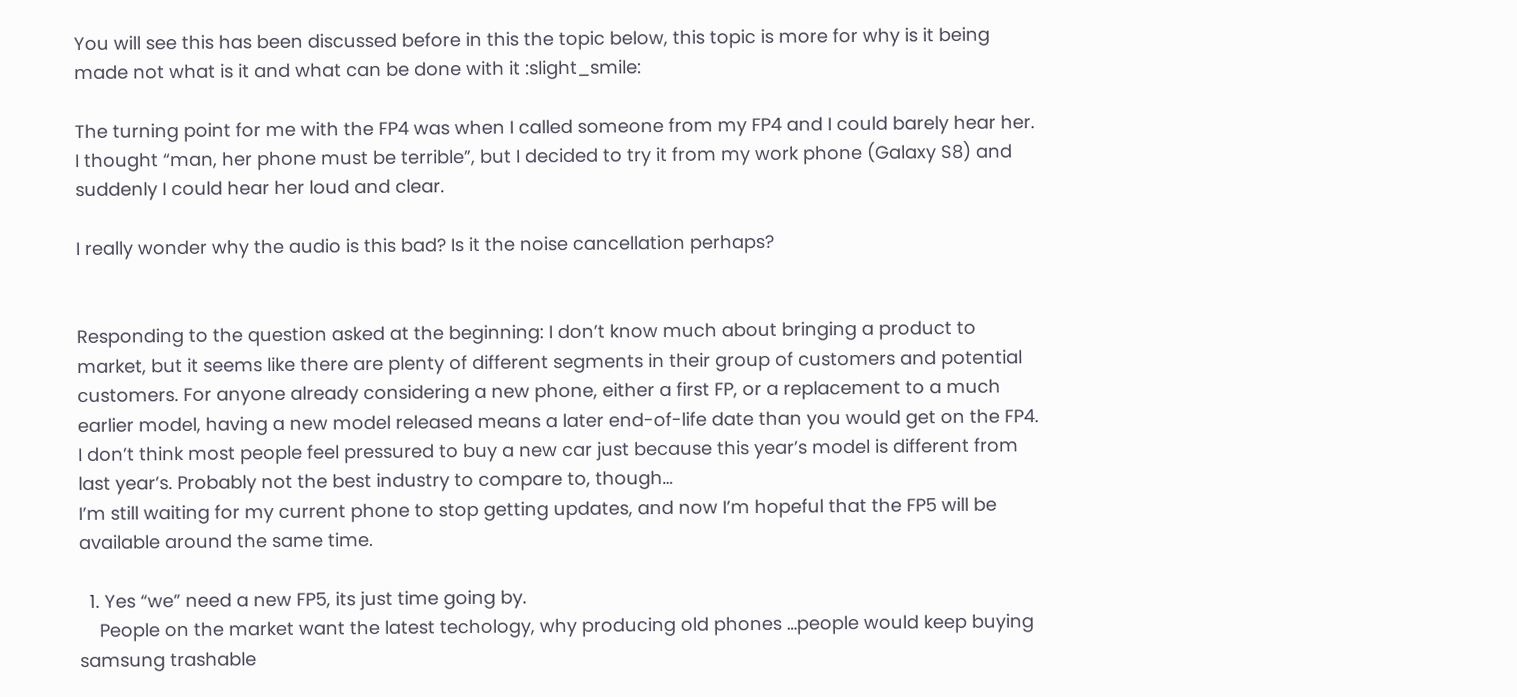You will see this has been discussed before in this the topic below, this topic is more for why is it being made not what is it and what can be done with it :slight_smile:

The turning point for me with the FP4 was when I called someone from my FP4 and I could barely hear her. I thought “man, her phone must be terrible”, but I decided to try it from my work phone (Galaxy S8) and suddenly I could hear her loud and clear.

I really wonder why the audio is this bad? Is it the noise cancellation perhaps?


Responding to the question asked at the beginning: I don’t know much about bringing a product to market, but it seems like there are plenty of different segments in their group of customers and potential customers. For anyone already considering a new phone, either a first FP, or a replacement to a much earlier model, having a new model released means a later end-of-life date than you would get on the FP4.
I don’t think most people feel pressured to buy a new car just because this year’s model is different from last year’s. Probably not the best industry to compare to, though…
I’m still waiting for my current phone to stop getting updates, and now I’m hopeful that the FP5 will be available around the same time.

  1. Yes “we” need a new FP5, its just time going by.
    People on the market want the latest techology, why producing old phones …people would keep buying samsung trashable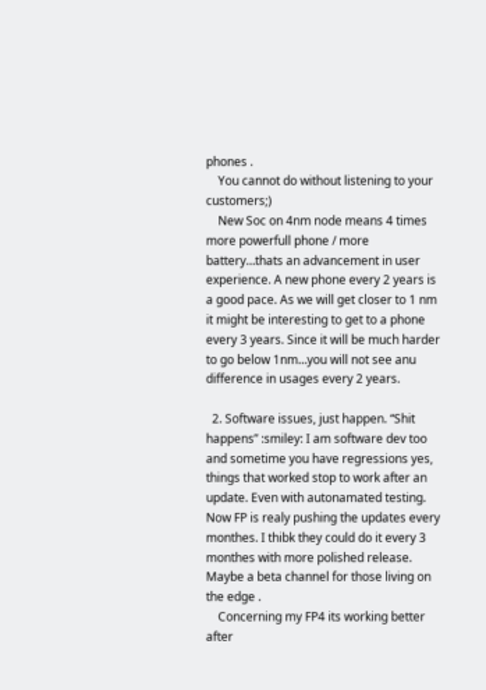phones .
    You cannot do without listening to your customers;)
    New Soc on 4nm node means 4 times more powerfull phone / more battery…thats an advancement in user experience. A new phone every 2 years is a good pace. As we will get closer to 1 nm it might be interesting to get to a phone every 3 years. Since it will be much harder to go below 1nm…you will not see anu difference in usages every 2 years.

  2. Software issues, just happen. “Shit happens” :smiley: I am software dev too and sometime you have regressions yes, things that worked stop to work after an update. Even with autonamated testing. Now FP is realy pushing the updates every monthes. I thibk they could do it every 3 monthes with more polished release. Maybe a beta channel for those living on the edge .
    Concerning my FP4 its working better after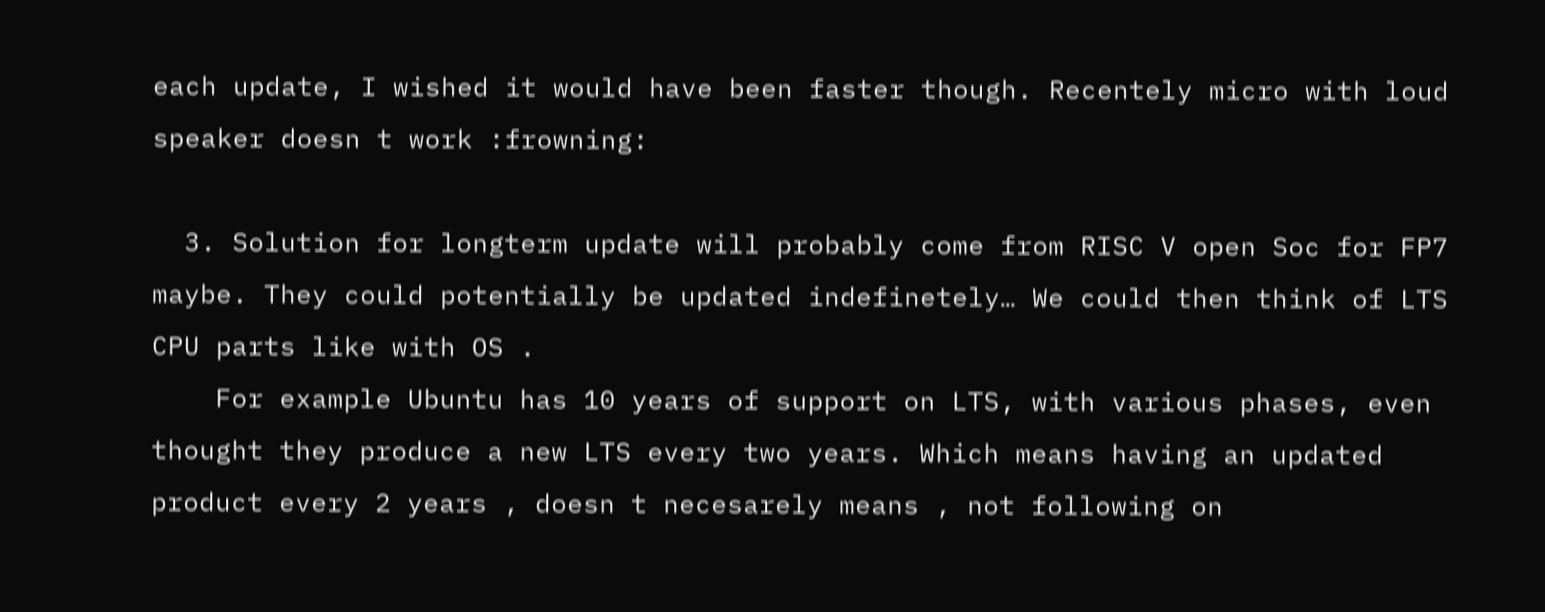each update, I wished it would have been faster though. Recentely micro with loud speaker doesn t work :frowning:

  3. Solution for longterm update will probably come from RISC V open Soc for FP7 maybe. They could potentially be updated indefinetely… We could then think of LTS CPU parts like with OS .
    For example Ubuntu has 10 years of support on LTS, with various phases, even thought they produce a new LTS every two years. Which means having an updated product every 2 years , doesn t necesarely means , not following on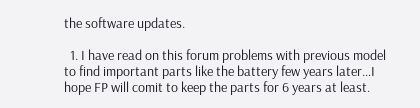the software updates.

  1. I have read on this forum problems with previous model to find important parts like the battery few years later…I hope FP will comit to keep the parts for 6 years at least.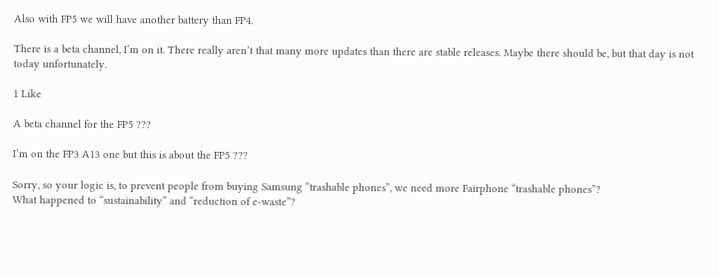Also with FP5 we will have another battery than FP4.

There is a beta channel, I’m on it. There really aren’t that many more updates than there are stable releases. Maybe there should be, but that day is not today unfortunately.

1 Like

A beta channel for the FP5 ???

I’m on the FP3 A13 one but this is about the FP5 ???

Sorry, so your logic is, to prevent people from buying Samsung “trashable phones”, we need more Fairphone “trashable phones”?
What happened to “sustainability” and “reduction of e-waste”?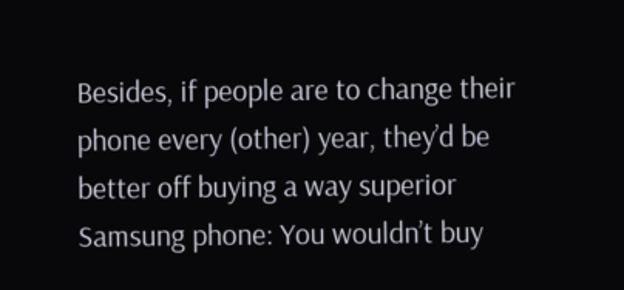Besides, if people are to change their phone every (other) year, they’d be better off buying a way superior Samsung phone: You wouldn’t buy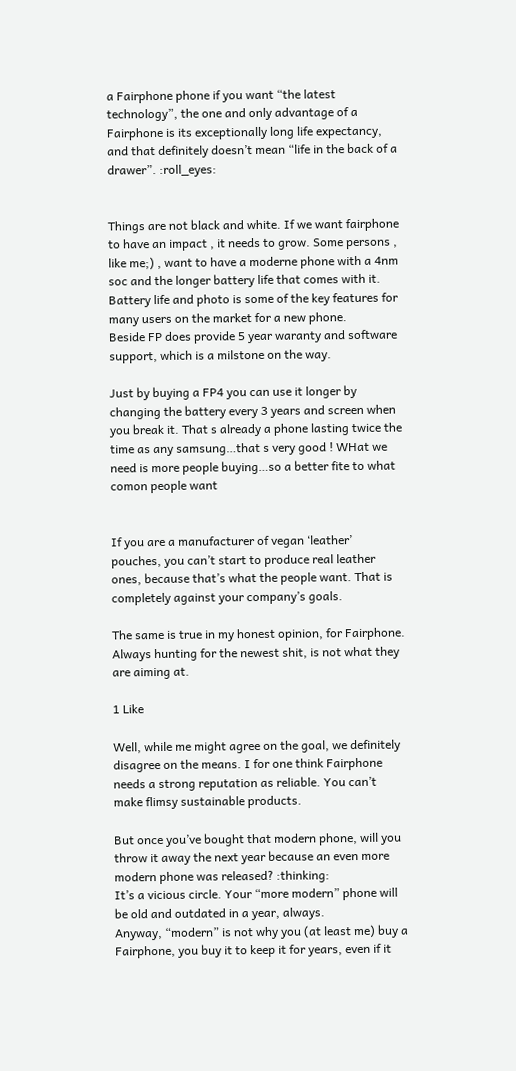a Fairphone phone if you want “the latest technology”, the one and only advantage of a Fairphone is its exceptionally long life expectancy, and that definitely doesn’t mean “life in the back of a drawer”. :roll_eyes:


Things are not black and white. If we want fairphone to have an impact , it needs to grow. Some persons , like me;) , want to have a moderne phone with a 4nm soc and the longer battery life that comes with it.
Battery life and photo is some of the key features for many users on the market for a new phone.
Beside FP does provide 5 year waranty and software support, which is a milstone on the way.

Just by buying a FP4 you can use it longer by changing the battery every 3 years and screen when you break it. That s already a phone lasting twice the time as any samsung…that s very good ! WHat we need is more people buying…so a better fite to what comon people want


If you are a manufacturer of vegan ‘leather’ pouches, you can’t start to produce real leather ones, because that’s what the people want. That is completely against your company’s goals.

The same is true in my honest opinion, for Fairphone. Always hunting for the newest shit, is not what they are aiming at.

1 Like

Well, while me might agree on the goal, we definitely disagree on the means. I for one think Fairphone needs a strong reputation as reliable. You can’t make flimsy sustainable products.

But once you’ve bought that modern phone, will you throw it away the next year because an even more modern phone was released? :thinking:
It’s a vicious circle. Your “more modern” phone will be old and outdated in a year, always.
Anyway, “modern” is not why you (at least me) buy a Fairphone, you buy it to keep it for years, even if it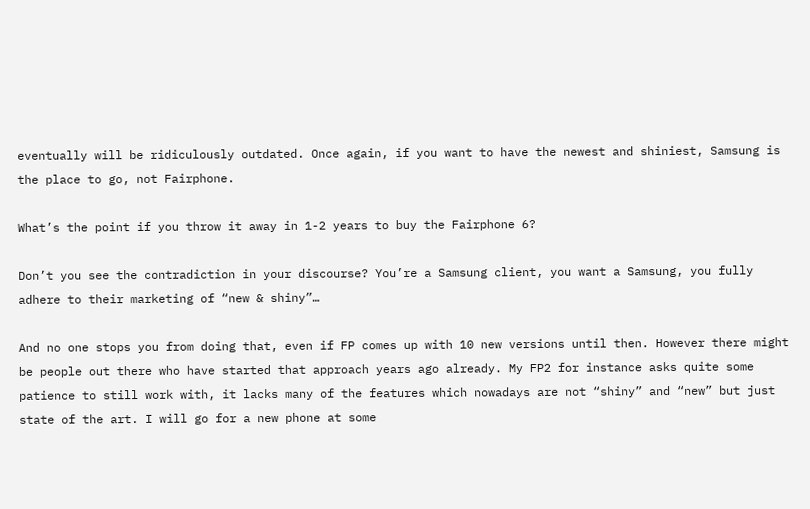eventually will be ridiculously outdated. Once again, if you want to have the newest and shiniest, Samsung is the place to go, not Fairphone.

What’s the point if you throw it away in 1-2 years to buy the Fairphone 6?

Don’t you see the contradiction in your discourse? You’re a Samsung client, you want a Samsung, you fully adhere to their marketing of “new & shiny”…

And no one stops you from doing that, even if FP comes up with 10 new versions until then. However there might be people out there who have started that approach years ago already. My FP2 for instance asks quite some patience to still work with, it lacks many of the features which nowadays are not “shiny” and “new” but just state of the art. I will go for a new phone at some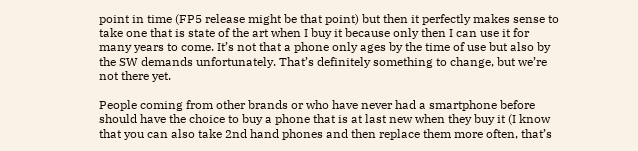point in time (FP5 release might be that point) but then it perfectly makes sense to take one that is state of the art when I buy it because only then I can use it for many years to come. It’s not that a phone only ages by the time of use but also by the SW demands unfortunately. That’s definitely something to change, but we’re not there yet.

People coming from other brands or who have never had a smartphone before should have the choice to buy a phone that is at last new when they buy it (I know that you can also take 2nd hand phones and then replace them more often, that’s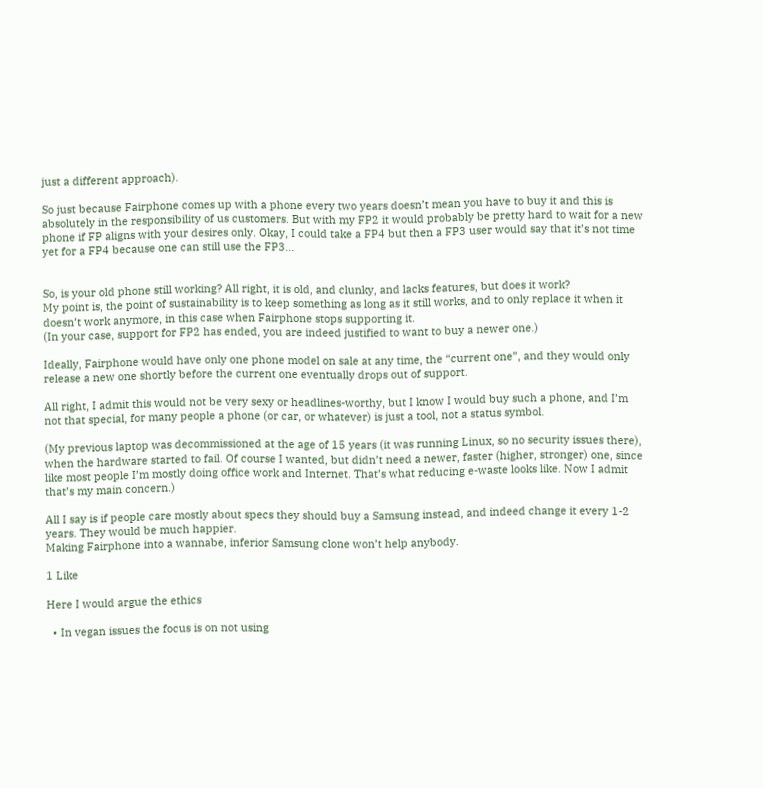just a different approach).

So just because Fairphone comes up with a phone every two years doesn’t mean you have to buy it and this is absolutely in the responsibility of us customers. But with my FP2 it would probably be pretty hard to wait for a new phone if FP aligns with your desires only. Okay, I could take a FP4 but then a FP3 user would say that it’s not time yet for a FP4 because one can still use the FP3…


So, is your old phone still working? All right, it is old, and clunky, and lacks features, but does it work?
My point is, the point of sustainability is to keep something as long as it still works, and to only replace it when it doesn’t work anymore, in this case when Fairphone stops supporting it.
(In your case, support for FP2 has ended, you are indeed justified to want to buy a newer one.)

Ideally, Fairphone would have only one phone model on sale at any time, the “current one”, and they would only release a new one shortly before the current one eventually drops out of support.

All right, I admit this would not be very sexy or headlines-worthy, but I know I would buy such a phone, and I’m not that special, for many people a phone (or car, or whatever) is just a tool, not a status symbol.

(My previous laptop was decommissioned at the age of 15 years (it was running Linux, so no security issues there), when the hardware started to fail. Of course I wanted, but didn’t need a newer, faster (higher, stronger) one, since like most people I’m mostly doing office work and Internet. That’s what reducing e-waste looks like. Now I admit that’s my main concern.)

All I say is if people care mostly about specs they should buy a Samsung instead, and indeed change it every 1-2 years. They would be much happier.
Making Fairphone into a wannabe, inferior Samsung clone won’t help anybody.

1 Like

Here I would argue the ethics

  • In vegan issues the focus is on not using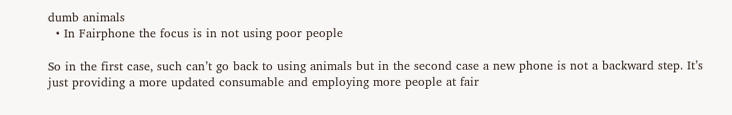dumb animals
  • In Fairphone the focus is in not using poor people

So in the first case, such can’t go back to using animals but in the second case a new phone is not a backward step. It’s just providing a more updated consumable and employing more people at fair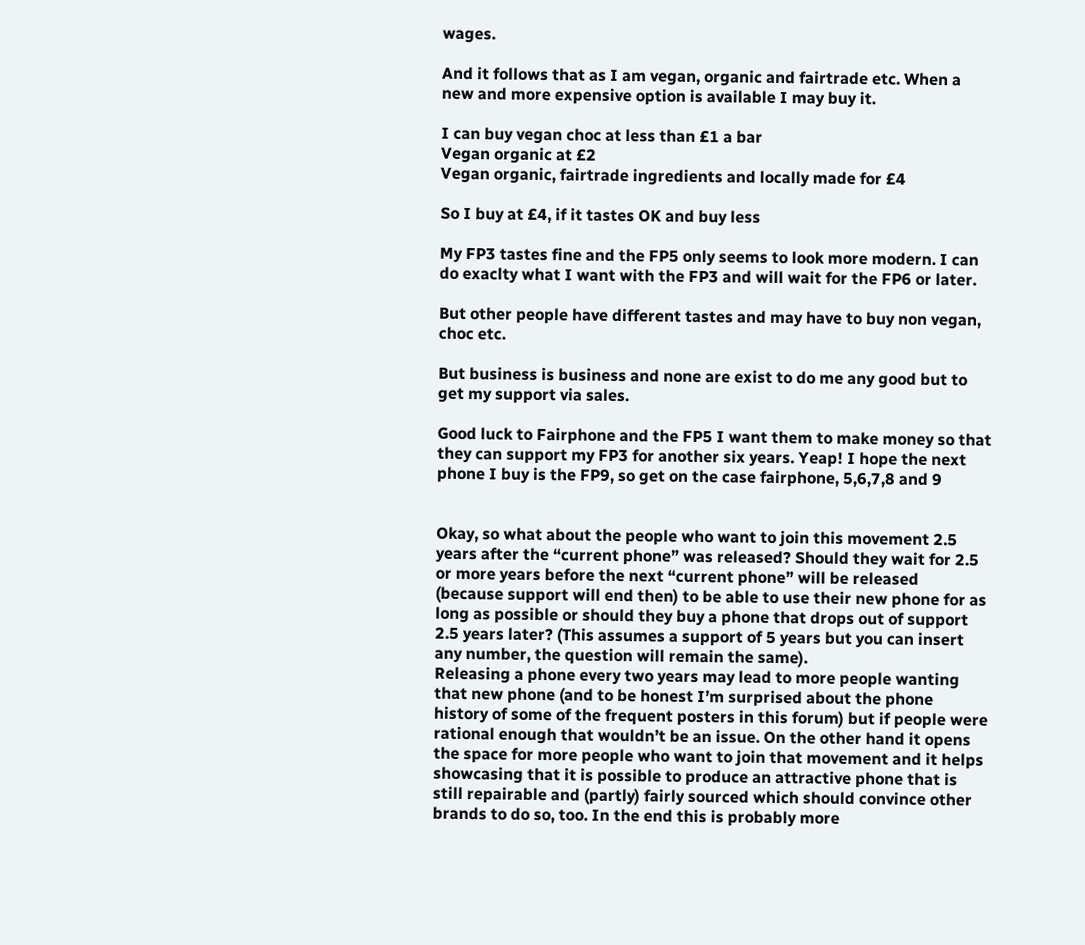wages.

And it follows that as I am vegan, organic and fairtrade etc. When a new and more expensive option is available I may buy it.

I can buy vegan choc at less than £1 a bar
Vegan organic at £2
Vegan organic, fairtrade ingredients and locally made for £4

So I buy at £4, if it tastes OK and buy less

My FP3 tastes fine and the FP5 only seems to look more modern. I can do exaclty what I want with the FP3 and will wait for the FP6 or later.

But other people have different tastes and may have to buy non vegan, choc etc.

But business is business and none are exist to do me any good but to get my support via sales.

Good luck to Fairphone and the FP5 I want them to make money so that they can support my FP3 for another six years. Yeap! I hope the next phone I buy is the FP9, so get on the case fairphone, 5,6,7,8 and 9


Okay, so what about the people who want to join this movement 2.5 years after the “current phone” was released? Should they wait for 2.5 or more years before the next “current phone” will be released (because support will end then) to be able to use their new phone for as long as possible or should they buy a phone that drops out of support 2.5 years later? (This assumes a support of 5 years but you can insert any number, the question will remain the same).
Releasing a phone every two years may lead to more people wanting that new phone (and to be honest I’m surprised about the phone history of some of the frequent posters in this forum) but if people were rational enough that wouldn’t be an issue. On the other hand it opens the space for more people who want to join that movement and it helps showcasing that it is possible to produce an attractive phone that is still repairable and (partly) fairly sourced which should convince other brands to do so, too. In the end this is probably more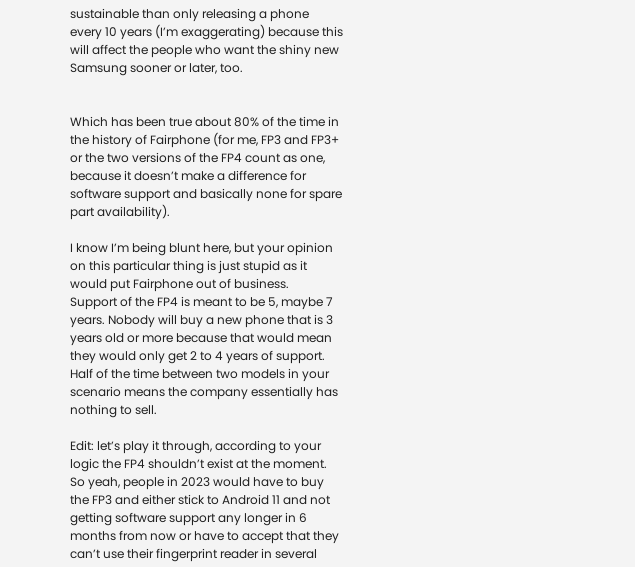sustainable than only releasing a phone every 10 years (I’m exaggerating) because this will affect the people who want the shiny new Samsung sooner or later, too.


Which has been true about 80% of the time in the history of Fairphone (for me, FP3 and FP3+ or the two versions of the FP4 count as one, because it doesn’t make a difference for software support and basically none for spare part availability).

I know I’m being blunt here, but your opinion on this particular thing is just stupid as it would put Fairphone out of business.
Support of the FP4 is meant to be 5, maybe 7 years. Nobody will buy a new phone that is 3 years old or more because that would mean they would only get 2 to 4 years of support. Half of the time between two models in your scenario means the company essentially has nothing to sell.

Edit: let’s play it through, according to your logic the FP4 shouldn’t exist at the moment. So yeah, people in 2023 would have to buy the FP3 and either stick to Android 11 and not getting software support any longer in 6 months from now or have to accept that they can’t use their fingerprint reader in several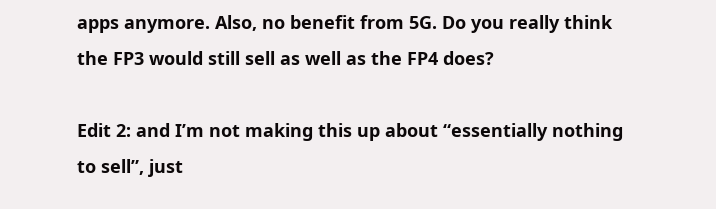apps anymore. Also, no benefit from 5G. Do you really think the FP3 would still sell as well as the FP4 does?

Edit 2: and I’m not making this up about “essentially nothing to sell”, just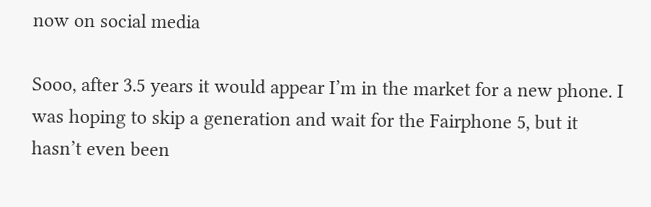now on social media

Sooo, after 3.5 years it would appear I’m in the market for a new phone. I was hoping to skip a generation and wait for the Fairphone 5, but it hasn’t even been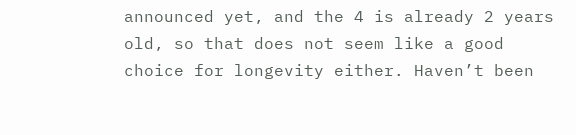announced yet, and the 4 is already 2 years old, so that does not seem like a good choice for longevity either. Haven’t been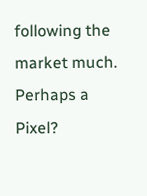following the market much. Perhaps a Pixel?